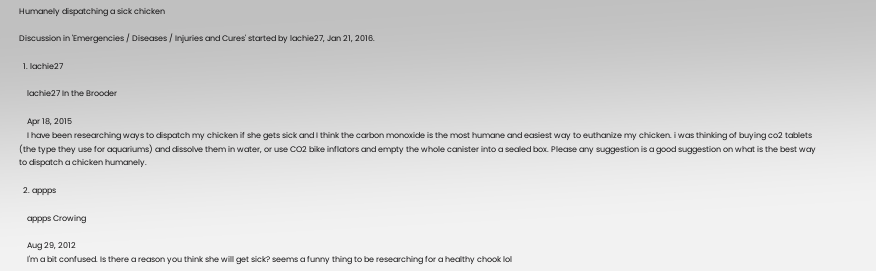Humanely dispatching a sick chicken

Discussion in 'Emergencies / Diseases / Injuries and Cures' started by lachie27, Jan 21, 2016.

  1. lachie27

    lachie27 In the Brooder

    Apr 18, 2015
    I have been researching ways to dispatch my chicken if she gets sick and I think the carbon monoxide is the most humane and easiest way to euthanize my chicken. i was thinking of buying co2 tablets (the type they use for aquariums) and dissolve them in water, or use CO2 bike inflators and empty the whole canister into a sealed box. Please any suggestion is a good suggestion on what is the best way to dispatch a chicken humanely.

  2. appps

    appps Crowing

    Aug 29, 2012
    I'm a bit confused. Is there a reason you think she will get sick? seems a funny thing to be researching for a healthy chook lol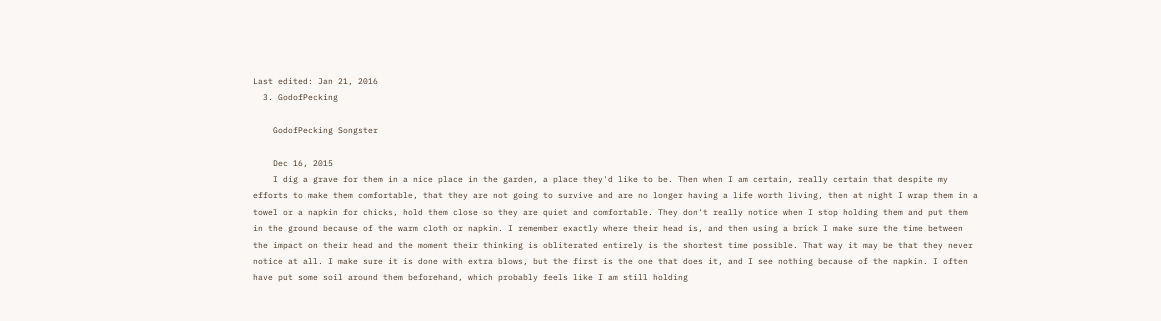Last edited: Jan 21, 2016
  3. GodofPecking

    GodofPecking Songster

    Dec 16, 2015
    I dig a grave for them in a nice place in the garden, a place they'd like to be. Then when I am certain, really certain that despite my efforts to make them comfortable, that they are not going to survive and are no longer having a life worth living, then at night I wrap them in a towel or a napkin for chicks, hold them close so they are quiet and comfortable. They don't really notice when I stop holding them and put them in the ground because of the warm cloth or napkin. I remember exactly where their head is, and then using a brick I make sure the time between the impact on their head and the moment their thinking is obliterated entirely is the shortest time possible. That way it may be that they never notice at all. I make sure it is done with extra blows, but the first is the one that does it, and I see nothing because of the napkin. I often have put some soil around them beforehand, which probably feels like I am still holding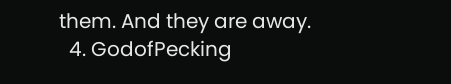them. And they are away.
  4. GodofPecking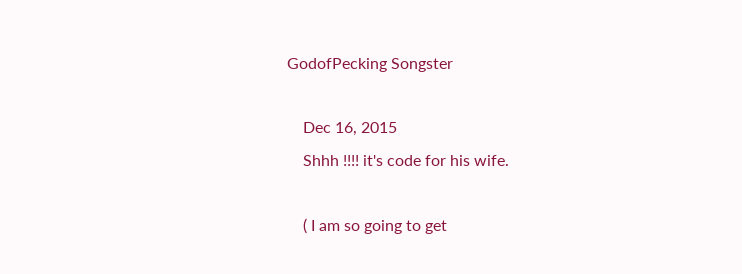GodofPecking Songster

    Dec 16, 2015
    Shhh !!!! it's code for his wife.

    ( I am so going to get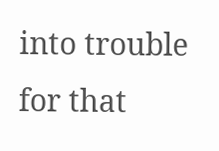into trouble for that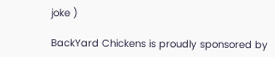joke )

BackYard Chickens is proudly sponsored by